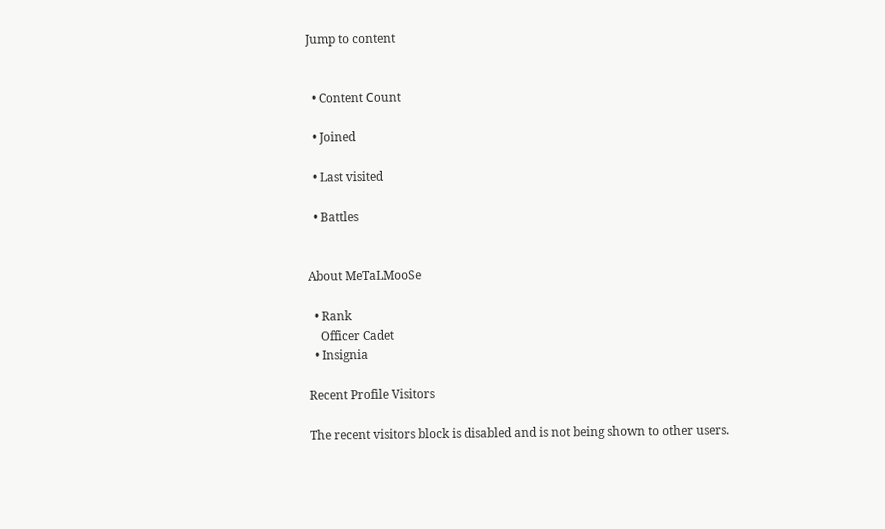Jump to content


  • Content Сount

  • Joined

  • Last visited

  • Battles


About MeTaLMooSe

  • Rank
    Officer Cadet
  • Insignia

Recent Profile Visitors

The recent visitors block is disabled and is not being shown to other users.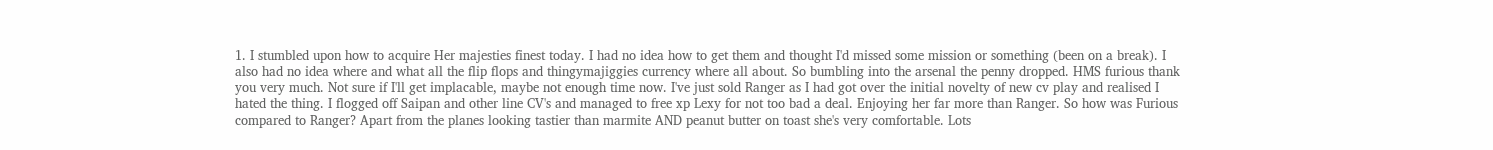1. I stumbled upon how to acquire Her majesties finest today. I had no idea how to get them and thought I'd missed some mission or something (been on a break). I also had no idea where and what all the flip flops and thingymajiggies currency where all about. So bumbling into the arsenal the penny dropped. HMS furious thank you very much. Not sure if I'll get implacable, maybe not enough time now. I've just sold Ranger as I had got over the initial novelty of new cv play and realised I hated the thing. I flogged off Saipan and other line CV's and managed to free xp Lexy for not too bad a deal. Enjoying her far more than Ranger. So how was Furious compared to Ranger? Apart from the planes looking tastier than marmite AND peanut butter on toast she's very comfortable. Lots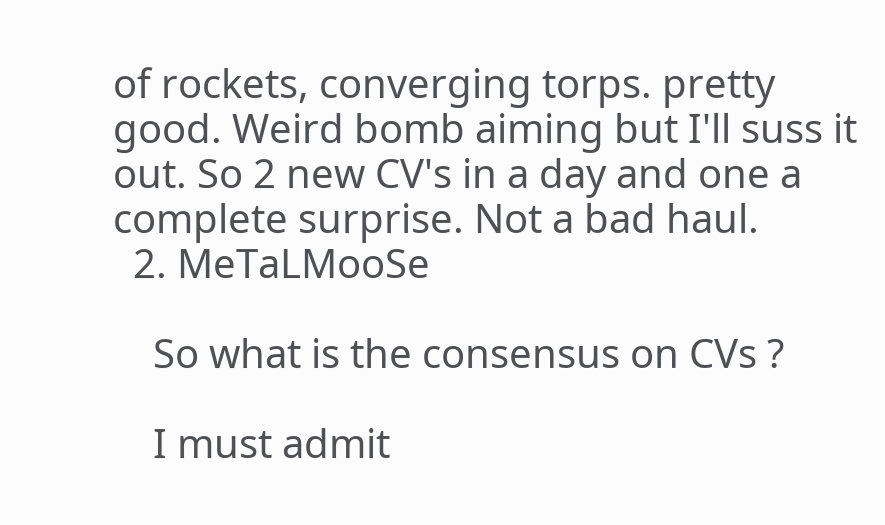of rockets, converging torps. pretty good. Weird bomb aiming but I'll suss it out. So 2 new CV's in a day and one a complete surprise. Not a bad haul.
  2. MeTaLMooSe

    So what is the consensus on CVs ?

    I must admit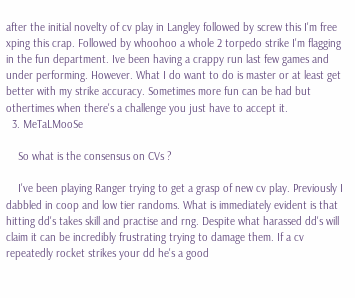after the initial novelty of cv play in Langley followed by screw this I'm free xping this crap. Followed by whoohoo a whole 2 torpedo strike I'm flagging in the fun department. Ive been having a crappy run last few games and under performing. However. What I do want to do is master or at least get better with my strike accuracy. Sometimes more fun can be had but othertimes when there's a challenge you just have to accept it.
  3. MeTaLMooSe

    So what is the consensus on CVs ?

    I've been playing Ranger trying to get a grasp of new cv play. Previously I dabbled in coop and low tier randoms. What is immediately evident is that hitting dd's takes skill and practise and rng. Despite what harassed dd's will claim it can be incredibly frustrating trying to damage them. If a cv repeatedly rocket strikes your dd he's a good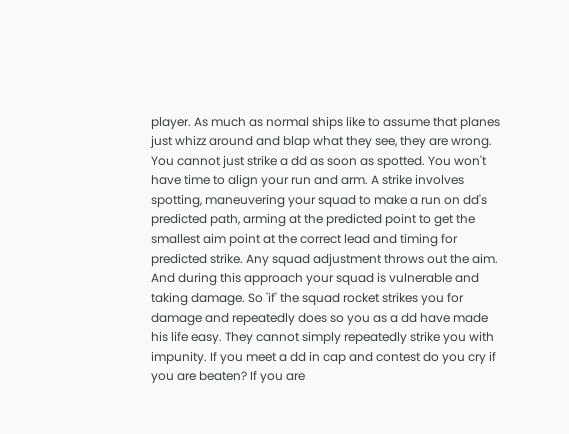player. As much as normal ships like to assume that planes just whizz around and blap what they see, they are wrong. You cannot just strike a dd as soon as spotted. You won't have time to align your run and arm. A strike involves spotting, maneuvering your squad to make a run on dd's predicted path, arming at the predicted point to get the smallest aim point at the correct lead and timing for predicted strike. Any squad adjustment throws out the aim. And during this approach your squad is vulnerable and taking damage. So 'if' the squad rocket strikes you for damage and repeatedly does so you as a dd have made his life easy. They cannot simply repeatedly strike you with impunity. If you meet a dd in cap and contest do you cry if you are beaten? If you are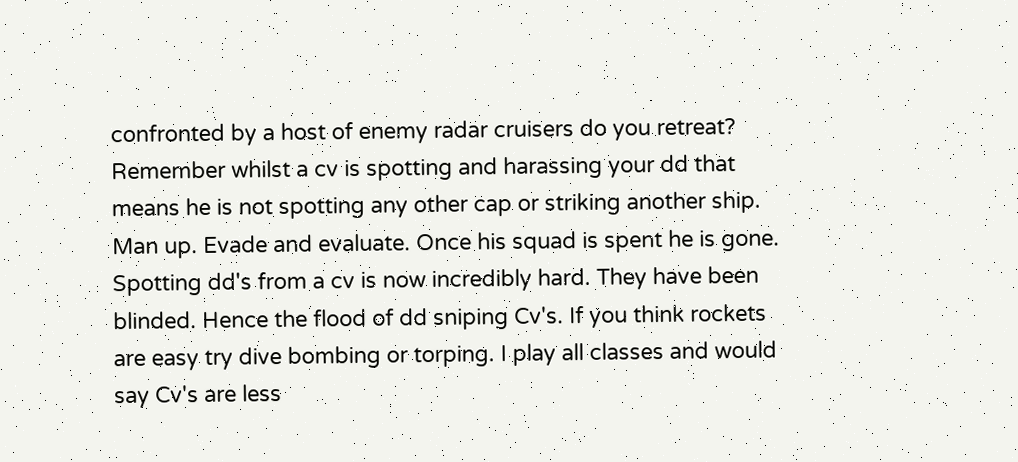confronted by a host of enemy radar cruisers do you retreat? Remember whilst a cv is spotting and harassing your dd that means he is not spotting any other cap or striking another ship. Man up. Evade and evaluate. Once his squad is spent he is gone. Spotting dd's from a cv is now incredibly hard. They have been blinded. Hence the flood of dd sniping Cv's. If you think rockets are easy try dive bombing or torping. I play all classes and would say Cv's are less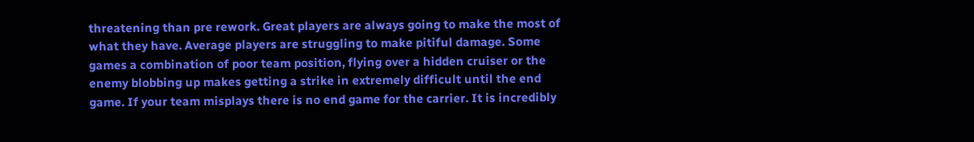threatening than pre rework. Great players are always going to make the most of what they have. Average players are struggling to make pitiful damage. Some games a combination of poor team position, flying over a hidden cruiser or the enemy blobbing up makes getting a strike in extremely difficult until the end game. If your team misplays there is no end game for the carrier. It is incredibly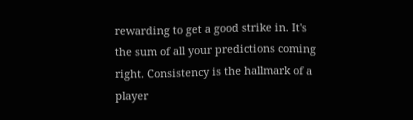rewarding to get a good strike in. It's the sum of all your predictions coming right. Consistency is the hallmark of a player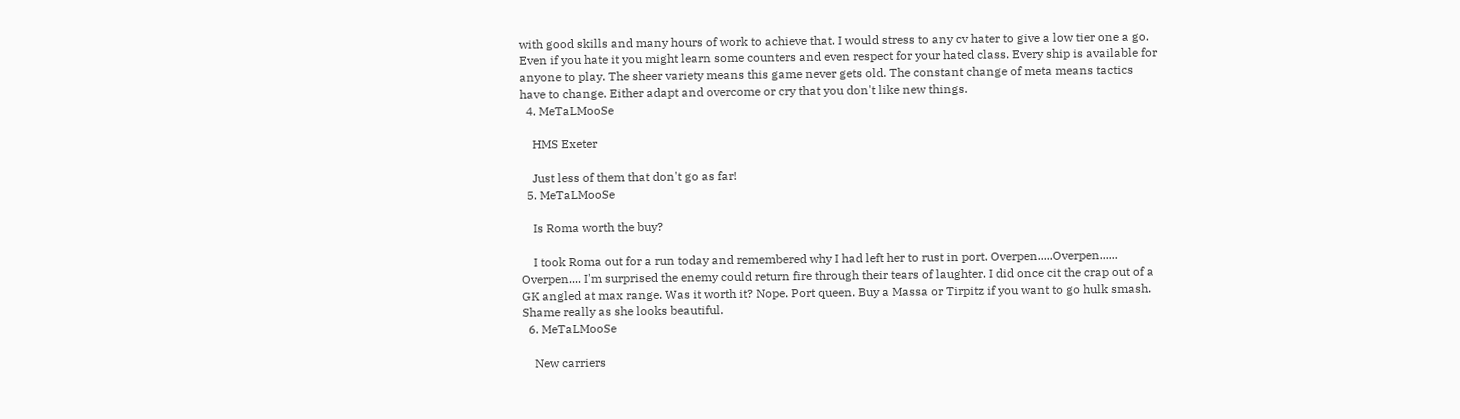with good skills and many hours of work to achieve that. I would stress to any cv hater to give a low tier one a go. Even if you hate it you might learn some counters and even respect for your hated class. Every ship is available for anyone to play. The sheer variety means this game never gets old. The constant change of meta means tactics have to change. Either adapt and overcome or cry that you don't like new things.
  4. MeTaLMooSe

    HMS Exeter

    Just less of them that don't go as far!
  5. MeTaLMooSe

    Is Roma worth the buy?

    I took Roma out for a run today and remembered why I had left her to rust in port. Overpen.....Overpen...... Overpen.... I'm surprised the enemy could return fire through their tears of laughter. I did once cit the crap out of a GK angled at max range. Was it worth it? Nope. Port queen. Buy a Massa or Tirpitz if you want to go hulk smash. Shame really as she looks beautiful.
  6. MeTaLMooSe

    New carriers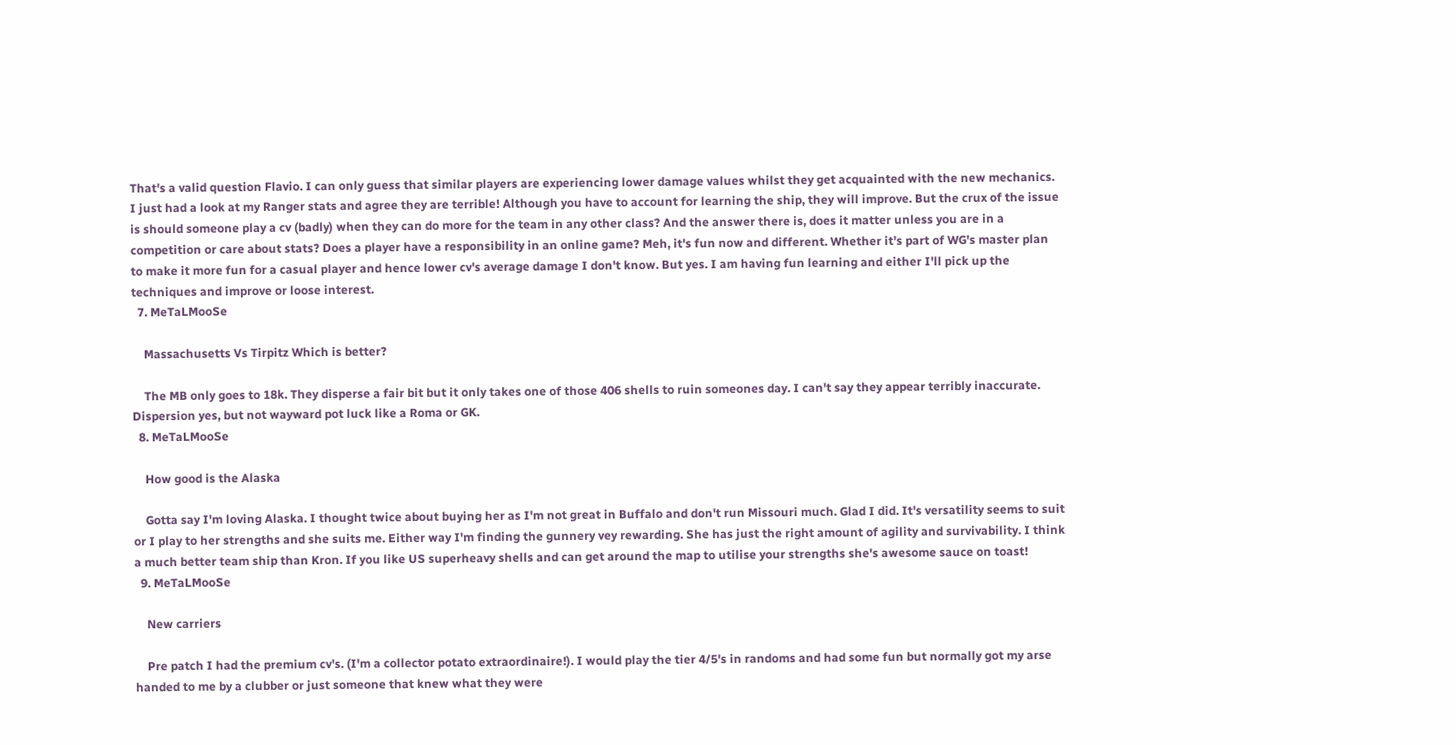That's a valid question Flavio. I can only guess that similar players are experiencing lower damage values whilst they get acquainted with the new mechanics. I just had a look at my Ranger stats and agree they are terrible! Although you have to account for learning the ship, they will improve. But the crux of the issue is should someone play a cv (badly) when they can do more for the team in any other class? And the answer there is, does it matter unless you are in a competition or care about stats? Does a player have a responsibility in an online game? Meh, it's fun now and different. Whether it's part of WG's master plan to make it more fun for a casual player and hence lower cv's average damage I don't know. But yes. I am having fun learning and either I'll pick up the techniques and improve or loose interest.
  7. MeTaLMooSe

    Massachusetts Vs Tirpitz Which is better?

    The MB only goes to 18k. They disperse a fair bit but it only takes one of those 406 shells to ruin someones day. I can't say they appear terribly inaccurate. Dispersion yes, but not wayward pot luck like a Roma or GK.
  8. MeTaLMooSe

    How good is the Alaska

    Gotta say I'm loving Alaska. I thought twice about buying her as I'm not great in Buffalo and don't run Missouri much. Glad I did. It's versatility seems to suit or I play to her strengths and she suits me. Either way I'm finding the gunnery vey rewarding. She has just the right amount of agility and survivability. I think a much better team ship than Kron. If you like US superheavy shells and can get around the map to utilise your strengths she's awesome sauce on toast!
  9. MeTaLMooSe

    New carriers

    Pre patch I had the premium cv's. (I'm a collector potato extraordinaire!). I would play the tier 4/5's in randoms and had some fun but normally got my arse handed to me by a clubber or just someone that knew what they were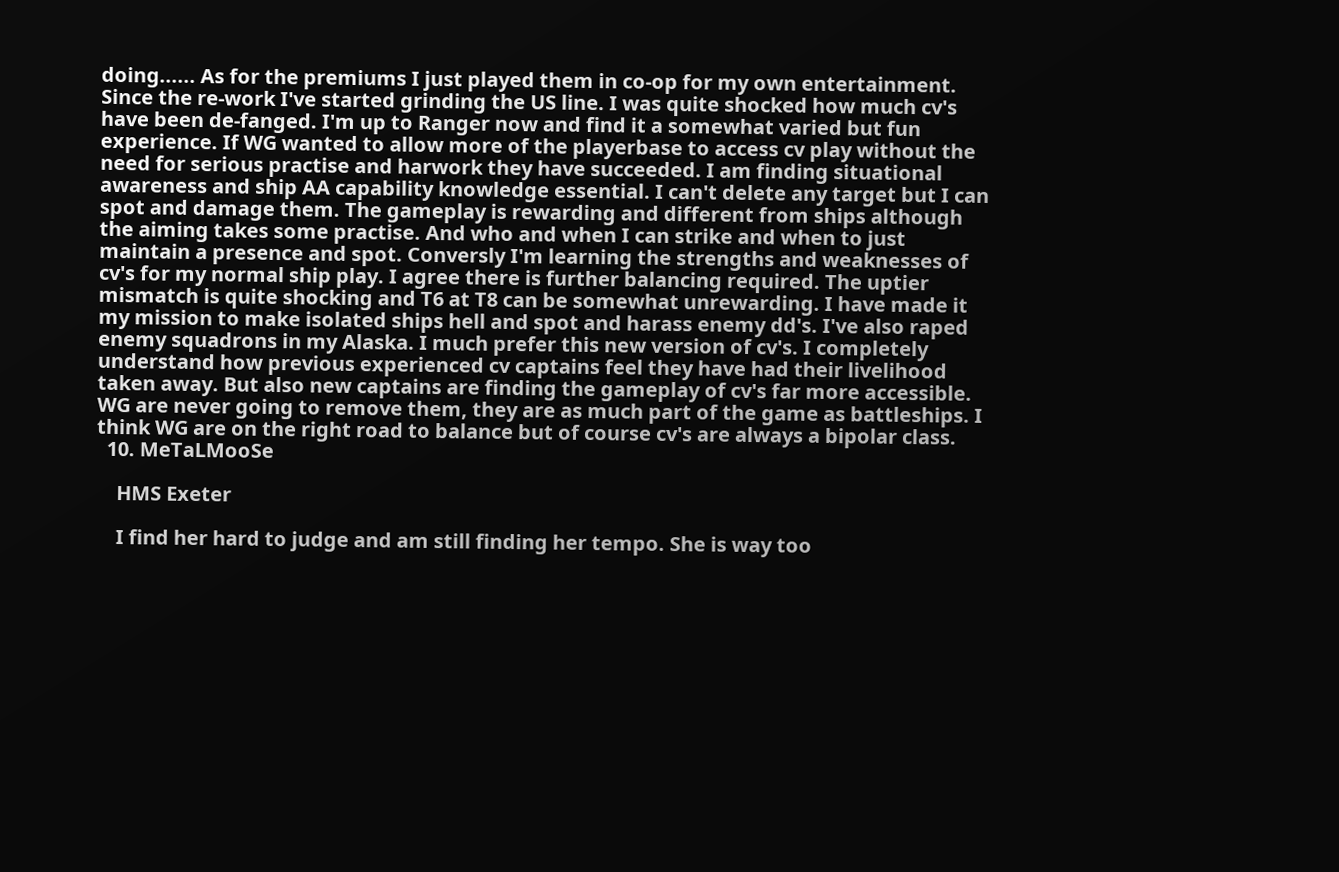doing...... As for the premiums I just played them in co-op for my own entertainment. Since the re-work I've started grinding the US line. I was quite shocked how much cv's have been de-fanged. I'm up to Ranger now and find it a somewhat varied but fun experience. If WG wanted to allow more of the playerbase to access cv play without the need for serious practise and harwork they have succeeded. I am finding situational awareness and ship AA capability knowledge essential. I can't delete any target but I can spot and damage them. The gameplay is rewarding and different from ships although the aiming takes some practise. And who and when I can strike and when to just maintain a presence and spot. Conversly I'm learning the strengths and weaknesses of cv's for my normal ship play. I agree there is further balancing required. The uptier mismatch is quite shocking and T6 at T8 can be somewhat unrewarding. I have made it my mission to make isolated ships hell and spot and harass enemy dd's. I've also raped enemy squadrons in my Alaska. I much prefer this new version of cv's. I completely understand how previous experienced cv captains feel they have had their livelihood taken away. But also new captains are finding the gameplay of cv's far more accessible. WG are never going to remove them, they are as much part of the game as battleships. I think WG are on the right road to balance but of course cv's are always a bipolar class.
  10. MeTaLMooSe

    HMS Exeter

    I find her hard to judge and am still finding her tempo. She is way too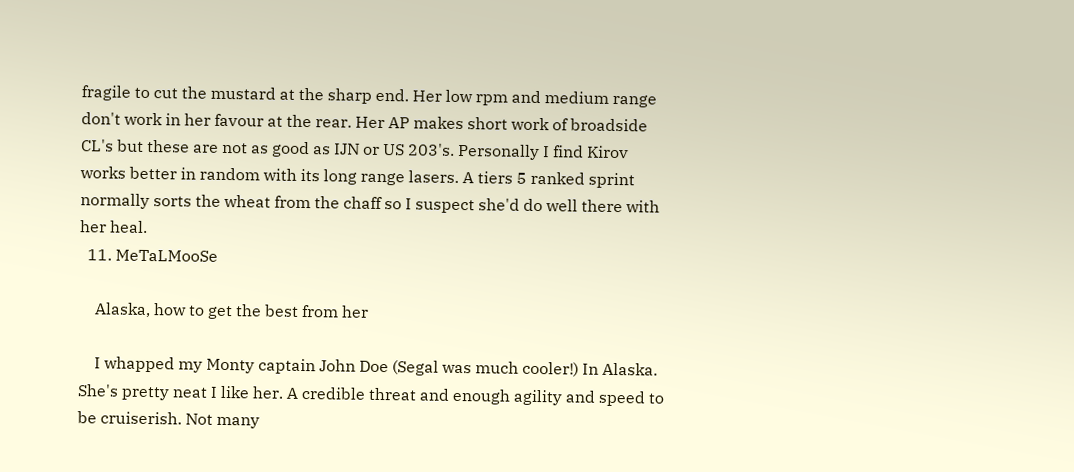fragile to cut the mustard at the sharp end. Her low rpm and medium range don't work in her favour at the rear. Her AP makes short work of broadside CL's but these are not as good as IJN or US 203's. Personally I find Kirov works better in random with its long range lasers. A tiers 5 ranked sprint normally sorts the wheat from the chaff so I suspect she'd do well there with her heal.
  11. MeTaLMooSe

    Alaska, how to get the best from her

    I whapped my Monty captain John Doe (Segal was much cooler!) In Alaska. She's pretty neat I like her. A credible threat and enough agility and speed to be cruiserish. Not many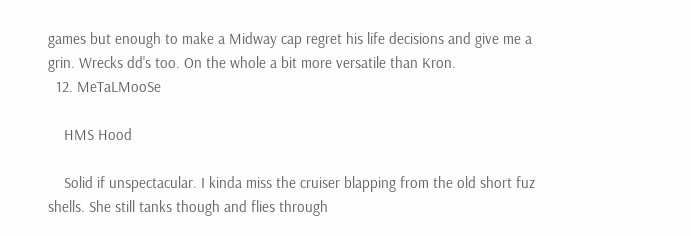games but enough to make a Midway cap regret his life decisions and give me a grin. Wrecks dd's too. On the whole a bit more versatile than Kron.
  12. MeTaLMooSe

    HMS Hood

    Solid if unspectacular. I kinda miss the cruiser blapping from the old short fuz shells. She still tanks though and flies through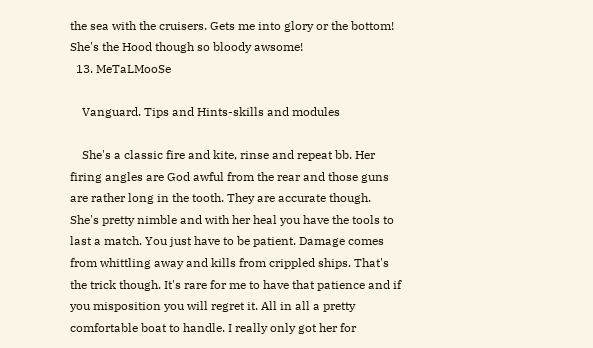the sea with the cruisers. Gets me into glory or the bottom! She's the Hood though so bloody awsome!
  13. MeTaLMooSe

    Vanguard. Tips and Hints-skills and modules

    She's a classic fire and kite, rinse and repeat bb. Her firing angles are God awful from the rear and those guns are rather long in the tooth. They are accurate though. She's pretty nimble and with her heal you have the tools to last a match. You just have to be patient. Damage comes from whittling away and kills from crippled ships. That's the trick though. It's rare for me to have that patience and if you misposition you will regret it. All in all a pretty comfortable boat to handle. I really only got her for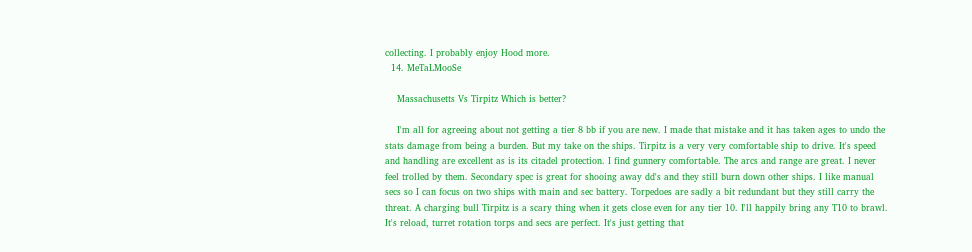collecting. I probably enjoy Hood more.
  14. MeTaLMooSe

    Massachusetts Vs Tirpitz Which is better?

    I'm all for agreeing about not getting a tier 8 bb if you are new. I made that mistake and it has taken ages to undo the stats damage from being a burden. But my take on the ships. Tirpitz is a very very comfortable ship to drive. It's speed and handling are excellent as is its citadel protection. I find gunnery comfortable. The arcs and range are great. I never feel trolled by them. Secondary spec is great for shooing away dd's and they still burn down other ships. I like manual secs so I can focus on two ships with main and sec battery. Torpedoes are sadly a bit redundant but they still carry the threat. A charging bull Tirpitz is a scary thing when it gets close even for any tier 10. I'll happily bring any T10 to brawl. It's reload, turret rotation torps and secs are perfect. It's just getting that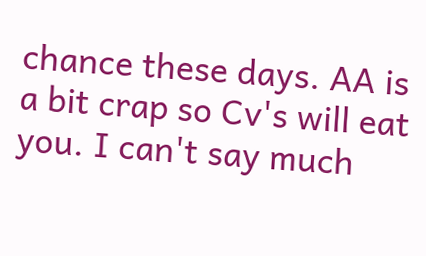chance these days. AA is a bit crap so Cv's will eat you. I can't say much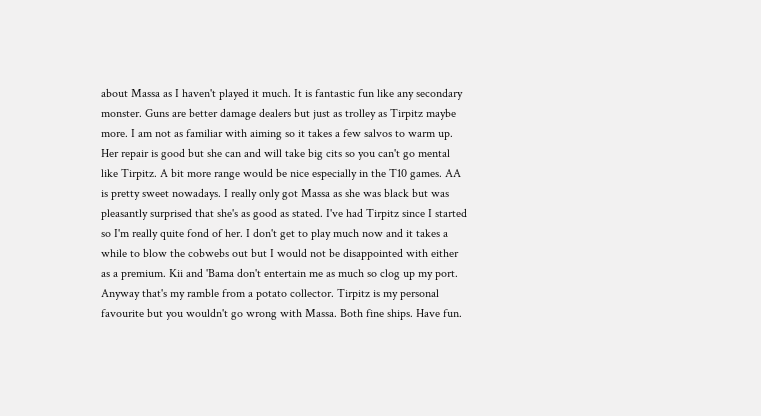about Massa as I haven't played it much. It is fantastic fun like any secondary monster. Guns are better damage dealers but just as trolley as Tirpitz maybe more. I am not as familiar with aiming so it takes a few salvos to warm up. Her repair is good but she can and will take big cits so you can't go mental like Tirpitz. A bit more range would be nice especially in the T10 games. AA is pretty sweet nowadays. I really only got Massa as she was black but was pleasantly surprised that she's as good as stated. I've had Tirpitz since I started so I'm really quite fond of her. I don't get to play much now and it takes a while to blow the cobwebs out but I would not be disappointed with either as a premium. Kii and 'Bama don't entertain me as much so clog up my port. Anyway that's my ramble from a potato collector. Tirpitz is my personal favourite but you wouldn't go wrong with Massa. Both fine ships. Have fun.